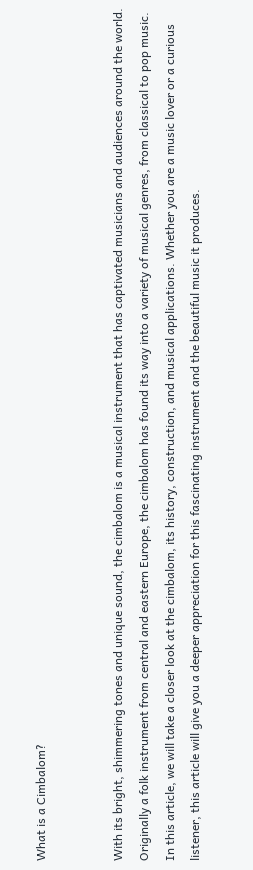What is a Cimbalom?


With its bright, shimmering tones and unique sound, the cimbalom is a musical instrument that has captivated musicians and audiences around the world. Originally a folk instrument from central and eastern Europe, the cimbalom has found its way into a variety of musical genres, from classical to pop music. In this article, we will take a closer look at the cimbalom, its history, construction, and musical applications. Whether you are a music lover or a curious listener, this article will give you a deeper appreciation for this fascinating instrument and the beautiful music it produces.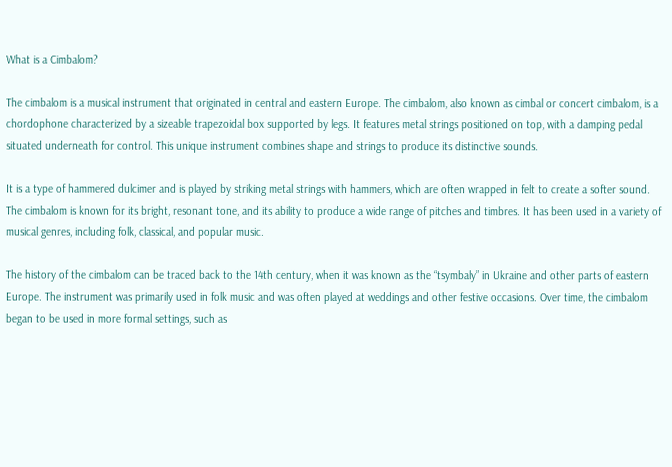What is a Cimbalom?

The cimbalom is a musical instrument that originated in central and eastern Europe. The cimbalom, also known as cimbal or concert cimbalom, is a chordophone characterized by a sizeable trapezoidal box supported by legs. It features metal strings positioned on top, with a damping pedal situated underneath for control. This unique instrument combines shape and strings to produce its distinctive sounds.

It is a type of hammered dulcimer and is played by striking metal strings with hammers, which are often wrapped in felt to create a softer sound. The cimbalom is known for its bright, resonant tone, and its ability to produce a wide range of pitches and timbres. It has been used in a variety of musical genres, including folk, classical, and popular music.

The history of the cimbalom can be traced back to the 14th century, when it was known as the “tsymbaly” in Ukraine and other parts of eastern Europe. The instrument was primarily used in folk music and was often played at weddings and other festive occasions. Over time, the cimbalom began to be used in more formal settings, such as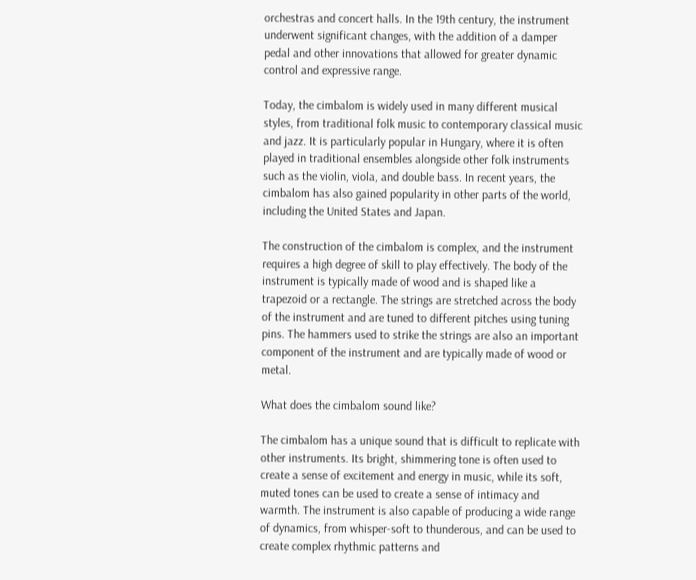orchestras and concert halls. In the 19th century, the instrument underwent significant changes, with the addition of a damper pedal and other innovations that allowed for greater dynamic control and expressive range.

Today, the cimbalom is widely used in many different musical styles, from traditional folk music to contemporary classical music and jazz. It is particularly popular in Hungary, where it is often played in traditional ensembles alongside other folk instruments such as the violin, viola, and double bass. In recent years, the cimbalom has also gained popularity in other parts of the world, including the United States and Japan.

The construction of the cimbalom is complex, and the instrument requires a high degree of skill to play effectively. The body of the instrument is typically made of wood and is shaped like a trapezoid or a rectangle. The strings are stretched across the body of the instrument and are tuned to different pitches using tuning pins. The hammers used to strike the strings are also an important component of the instrument and are typically made of wood or metal.

What does the cimbalom sound like?

The cimbalom has a unique sound that is difficult to replicate with other instruments. Its bright, shimmering tone is often used to create a sense of excitement and energy in music, while its soft, muted tones can be used to create a sense of intimacy and warmth. The instrument is also capable of producing a wide range of dynamics, from whisper-soft to thunderous, and can be used to create complex rhythmic patterns and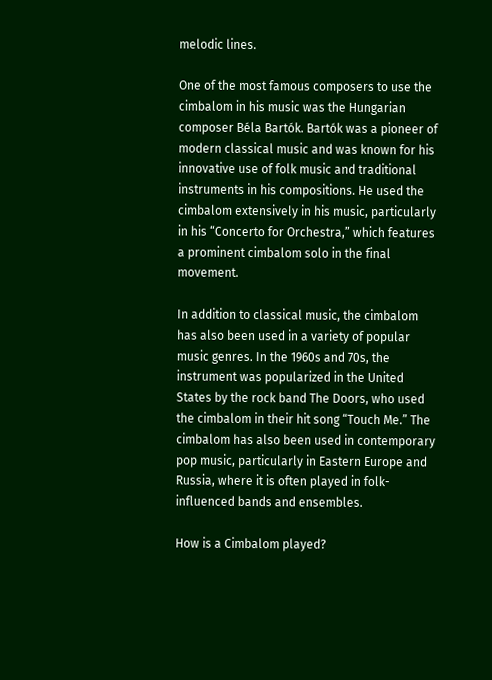melodic lines.

One of the most famous composers to use the cimbalom in his music was the Hungarian composer Béla Bartók. Bartók was a pioneer of modern classical music and was known for his innovative use of folk music and traditional instruments in his compositions. He used the cimbalom extensively in his music, particularly in his “Concerto for Orchestra,” which features a prominent cimbalom solo in the final movement.

In addition to classical music, the cimbalom has also been used in a variety of popular music genres. In the 1960s and 70s, the instrument was popularized in the United States by the rock band The Doors, who used the cimbalom in their hit song “Touch Me.” The cimbalom has also been used in contemporary pop music, particularly in Eastern Europe and Russia, where it is often played in folk-influenced bands and ensembles.

How is a Cimbalom played?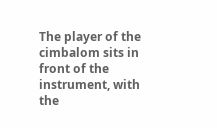The player of the cimbalom sits in front of the instrument, with the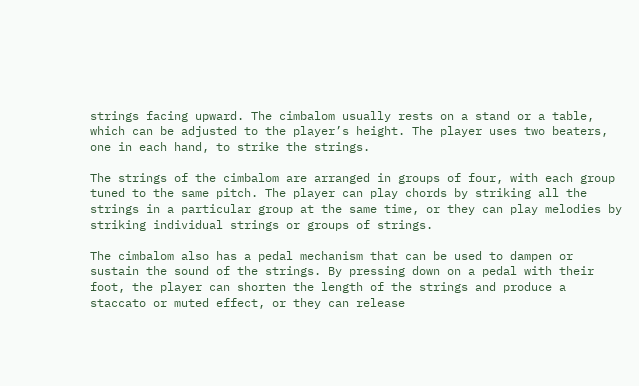strings facing upward. The cimbalom usually rests on a stand or a table, which can be adjusted to the player’s height. The player uses two beaters, one in each hand, to strike the strings.

The strings of the cimbalom are arranged in groups of four, with each group tuned to the same pitch. The player can play chords by striking all the strings in a particular group at the same time, or they can play melodies by striking individual strings or groups of strings.

The cimbalom also has a pedal mechanism that can be used to dampen or sustain the sound of the strings. By pressing down on a pedal with their foot, the player can shorten the length of the strings and produce a staccato or muted effect, or they can release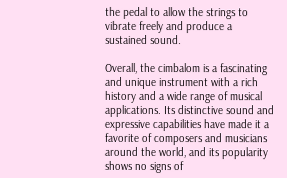the pedal to allow the strings to vibrate freely and produce a sustained sound.

Overall, the cimbalom is a fascinating and unique instrument with a rich history and a wide range of musical applications. Its distinctive sound and expressive capabilities have made it a favorite of composers and musicians around the world, and its popularity shows no signs of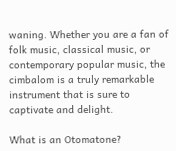waning. Whether you are a fan of folk music, classical music, or contemporary popular music, the cimbalom is a truly remarkable instrument that is sure to captivate and delight.

What is an Otomatone?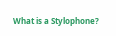What is a Stylophone?